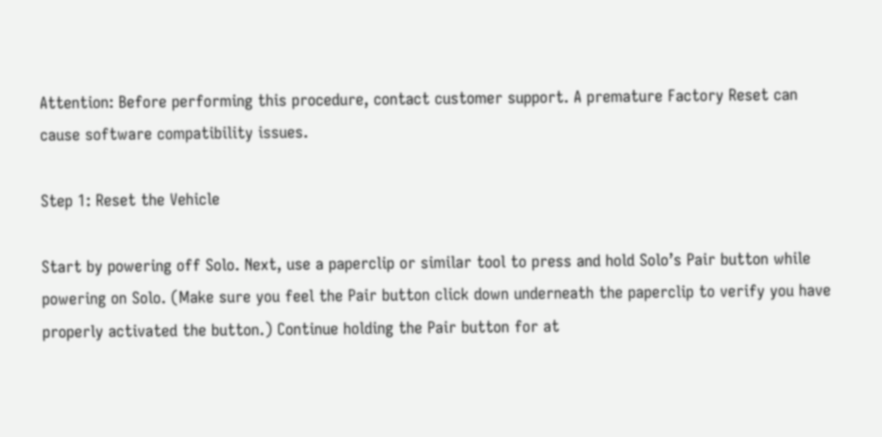Attention: Before performing this procedure, contact customer support. A premature Factory Reset can cause software compatibility issues.

Step 1: Reset the Vehicle

Start by powering off Solo. Next, use a paperclip or similar tool to press and hold Solo’s Pair button while powering on Solo. (Make sure you feel the Pair button click down underneath the paperclip to verify you have properly activated the button.) Continue holding the Pair button for at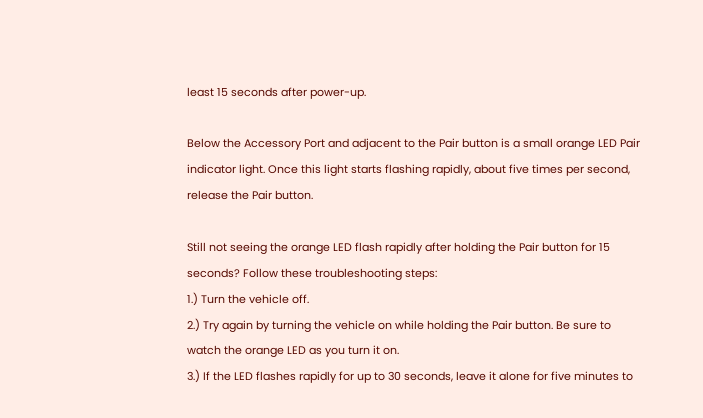least 15 seconds after power-up.

Below the Accessory Port and adjacent to the Pair button is a small orange LED Pair indicator light. Once this light starts flashing rapidly, about five times per second, release the Pair button.

Still not seeing the orange LED flash rapidly after holding the Pair button for 15 seconds? Follow these troubleshooting steps:
1.) Turn the vehicle off.
2.) Try again by turning the vehicle on while holding the Pair button. Be sure to watch the orange LED as you turn it on.
3.) If the LED flashes rapidly for up to 30 seconds, leave it alone for five minutes to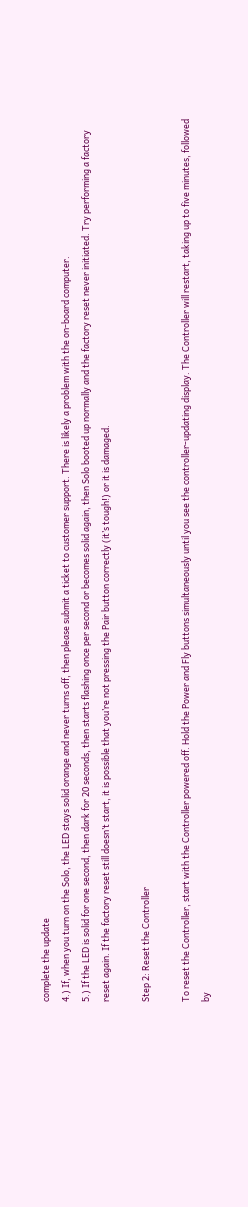complete the update
4.) If, when you turn on the Solo, the LED stays solid orange and never turns off, then please submit a ticket to customer support. There is likely a problem with the on-board computer.
5.) If the LED is solid for one second, then dark for 20 seconds, then starts flashing once per second or becomes solid again, then Solo booted up normally and the factory reset never initiated. Try performing a factory reset again. If the factory reset still doesn’t start, it is possible that you’re not pressing the Pair button correctly (it’s tough!) or it is damaged.

Step 2: Reset the Controller

To reset the Controller, start with the Controller powered off. Hold the Power and Fly buttons simultaneously until you see the controller-updating display. The Controller will restart, taking up to five minutes, followed by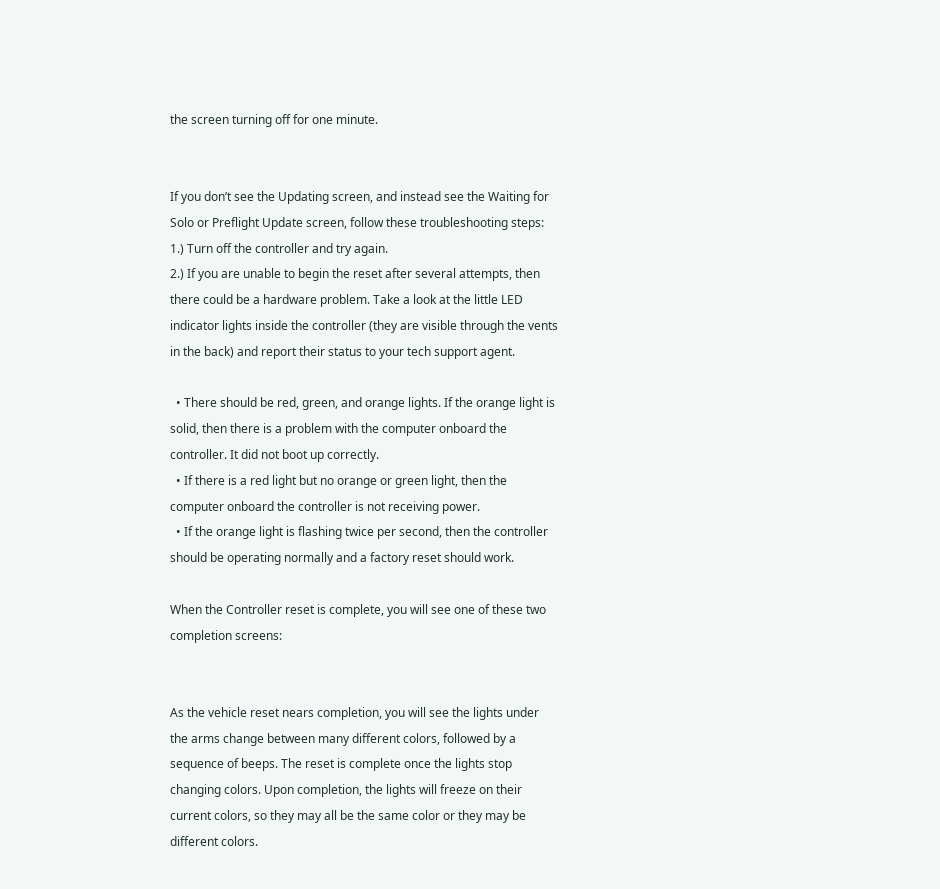the screen turning off for one minute.


If you don’t see the Updating screen, and instead see the Waiting for Solo or Preflight Update screen, follow these troubleshooting steps:
1.) Turn off the controller and try again.
2.) If you are unable to begin the reset after several attempts, then there could be a hardware problem. Take a look at the little LED indicator lights inside the controller (they are visible through the vents in the back) and report their status to your tech support agent.

  • There should be red, green, and orange lights. If the orange light is solid, then there is a problem with the computer onboard the controller. It did not boot up correctly.
  • If there is a red light but no orange or green light, then the computer onboard the controller is not receiving power.
  • If the orange light is flashing twice per second, then the controller should be operating normally and a factory reset should work.

When the Controller reset is complete, you will see one of these two completion screens:


As the vehicle reset nears completion, you will see the lights under the arms change between many different colors, followed by a sequence of beeps. The reset is complete once the lights stop changing colors. Upon completion, the lights will freeze on their current colors, so they may all be the same color or they may be different colors.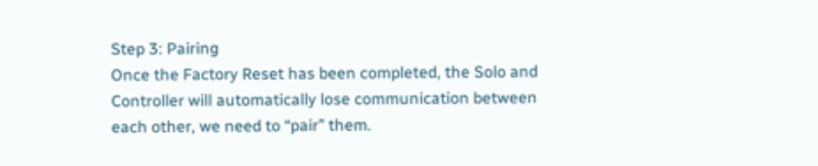Step 3: Pairing
Once the Factory Reset has been completed, the Solo and Controller will automatically lose communication between each other, we need to “pair” them.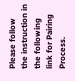Please follow the instruction in the following link for Pairing Process.